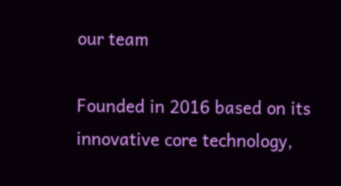our team

Founded in 2016 based on its innovative core technology,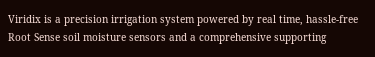Viridix is a precision irrigation system powered by real time, hassle-free Root Sense soil moisture sensors and a comprehensive supporting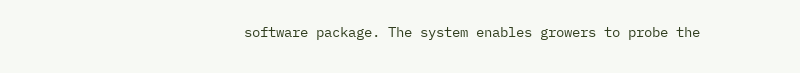software package. The system enables growers to probe the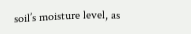soil’s moisture level, as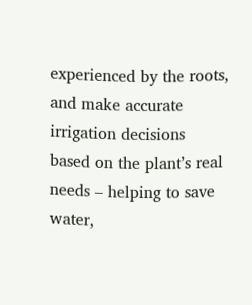experienced by the roots, and make accurate irrigation decisions based on the plant’s real needs – helping to save water,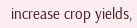increase crop yields,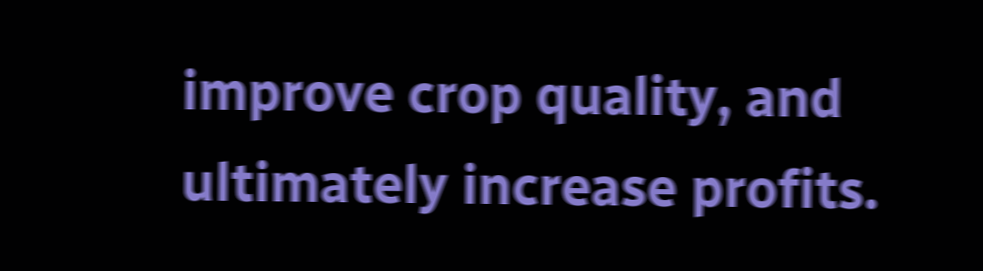improve crop quality, and ultimately increase profits.